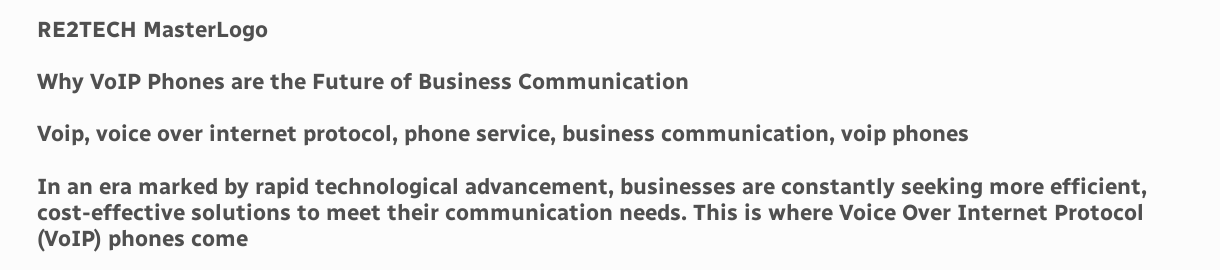RE2TECH MasterLogo

Why VoIP Phones are the Future of Business Communication

Voip, voice over internet protocol, phone service, business communication, voip phones

In an era marked by rapid technological advancement, businesses are constantly seeking more efficient, cost-effective solutions to meet their communication needs. This is where Voice Over Internet Protocol (VoIP) phones come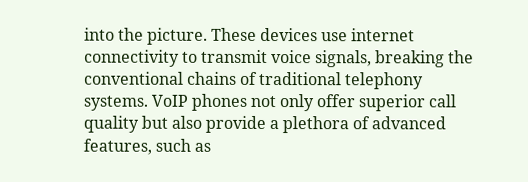into the picture. These devices use internet connectivity to transmit voice signals, breaking the conventional chains of traditional telephony systems. VoIP phones not only offer superior call quality but also provide a plethora of advanced features, such as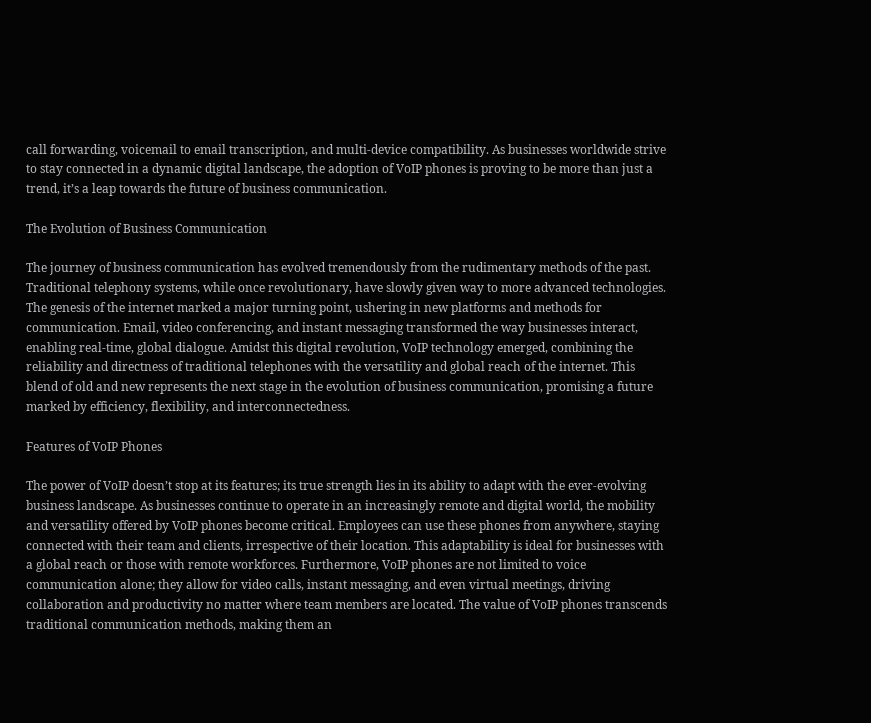call forwarding, voicemail to email transcription, and multi-device compatibility. As businesses worldwide strive to stay connected in a dynamic digital landscape, the adoption of VoIP phones is proving to be more than just a trend, it’s a leap towards the future of business communication.

The Evolution of Business Communication

The journey of business communication has evolved tremendously from the rudimentary methods of the past. Traditional telephony systems, while once revolutionary, have slowly given way to more advanced technologies. The genesis of the internet marked a major turning point, ushering in new platforms and methods for communication. Email, video conferencing, and instant messaging transformed the way businesses interact, enabling real-time, global dialogue. Amidst this digital revolution, VoIP technology emerged, combining the reliability and directness of traditional telephones with the versatility and global reach of the internet. This blend of old and new represents the next stage in the evolution of business communication, promising a future marked by efficiency, flexibility, and interconnectedness.

Features of VoIP Phones

The power of VoIP doesn’t stop at its features; its true strength lies in its ability to adapt with the ever-evolving business landscape. As businesses continue to operate in an increasingly remote and digital world, the mobility and versatility offered by VoIP phones become critical. Employees can use these phones from anywhere, staying connected with their team and clients, irrespective of their location. This adaptability is ideal for businesses with a global reach or those with remote workforces. Furthermore, VoIP phones are not limited to voice communication alone; they allow for video calls, instant messaging, and even virtual meetings, driving collaboration and productivity no matter where team members are located. The value of VoIP phones transcends traditional communication methods, making them an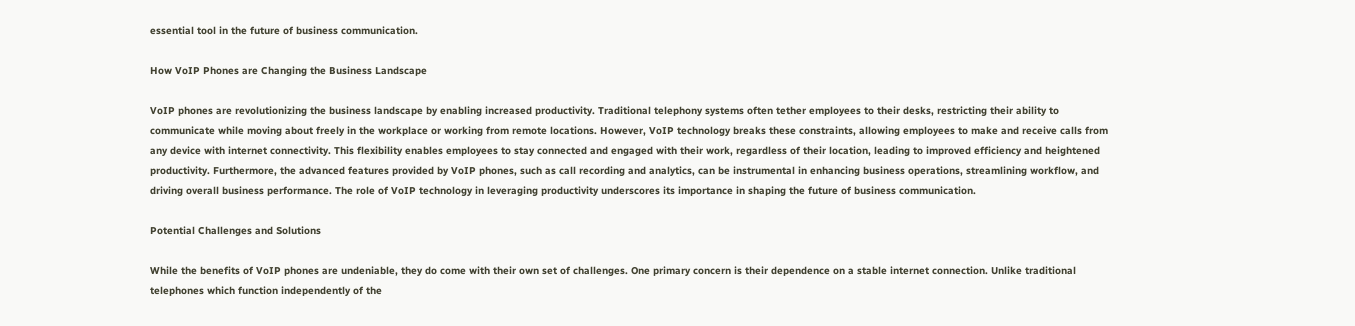essential tool in the future of business communication.

How VoIP Phones are Changing the Business Landscape

VoIP phones are revolutionizing the business landscape by enabling increased productivity. Traditional telephony systems often tether employees to their desks, restricting their ability to communicate while moving about freely in the workplace or working from remote locations. However, VoIP technology breaks these constraints, allowing employees to make and receive calls from any device with internet connectivity. This flexibility enables employees to stay connected and engaged with their work, regardless of their location, leading to improved efficiency and heightened productivity. Furthermore, the advanced features provided by VoIP phones, such as call recording and analytics, can be instrumental in enhancing business operations, streamlining workflow, and driving overall business performance. The role of VoIP technology in leveraging productivity underscores its importance in shaping the future of business communication.

Potential Challenges and Solutions

While the benefits of VoIP phones are undeniable, they do come with their own set of challenges. One primary concern is their dependence on a stable internet connection. Unlike traditional telephones which function independently of the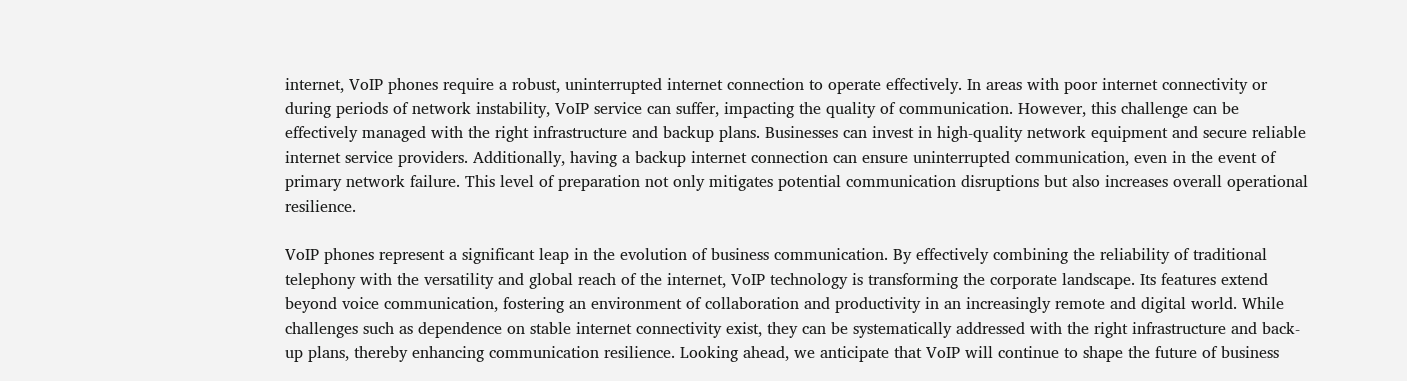internet, VoIP phones require a robust, uninterrupted internet connection to operate effectively. In areas with poor internet connectivity or during periods of network instability, VoIP service can suffer, impacting the quality of communication. However, this challenge can be effectively managed with the right infrastructure and backup plans. Businesses can invest in high-quality network equipment and secure reliable internet service providers. Additionally, having a backup internet connection can ensure uninterrupted communication, even in the event of primary network failure. This level of preparation not only mitigates potential communication disruptions but also increases overall operational resilience.

VoIP phones represent a significant leap in the evolution of business communication. By effectively combining the reliability of traditional telephony with the versatility and global reach of the internet, VoIP technology is transforming the corporate landscape. Its features extend beyond voice communication, fostering an environment of collaboration and productivity in an increasingly remote and digital world. While challenges such as dependence on stable internet connectivity exist, they can be systematically addressed with the right infrastructure and back-up plans, thereby enhancing communication resilience. Looking ahead, we anticipate that VoIP will continue to shape the future of business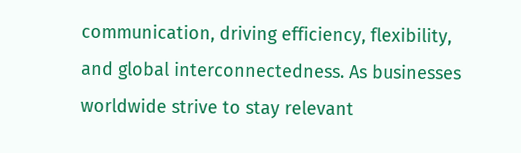communication, driving efficiency, flexibility, and global interconnectedness. As businesses worldwide strive to stay relevant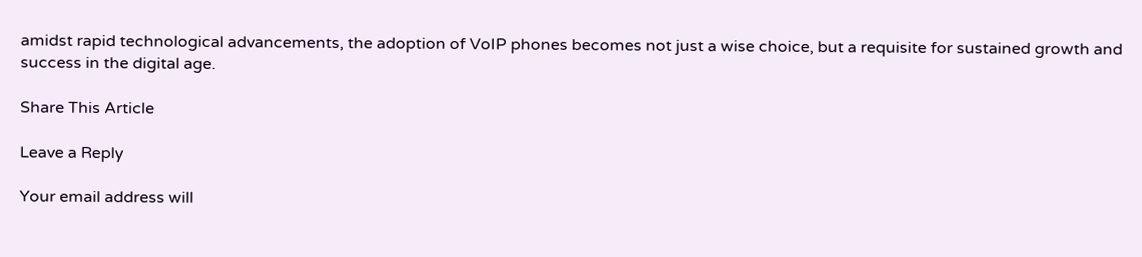amidst rapid technological advancements, the adoption of VoIP phones becomes not just a wise choice, but a requisite for sustained growth and success in the digital age.

Share This Article

Leave a Reply

Your email address will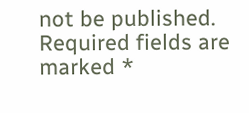not be published. Required fields are marked *